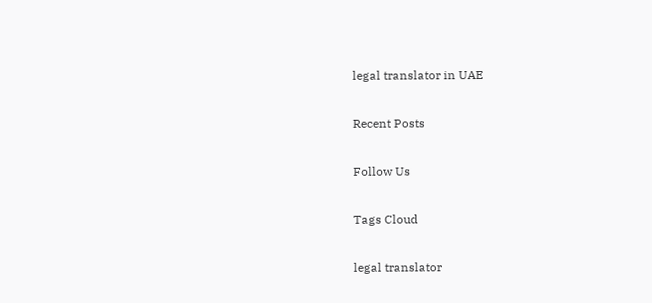legal translator in UAE

Recent Posts

Follow Us

Tags Cloud

legal translator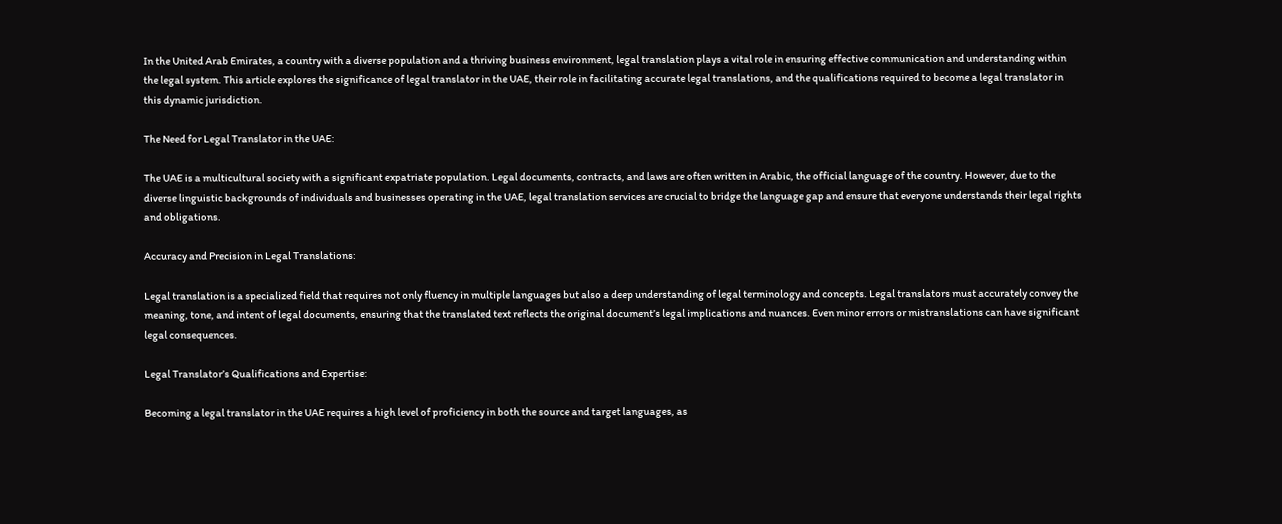In the United Arab Emirates, a country with a diverse population and a thriving business environment, legal translation plays a vital role in ensuring effective communication and understanding within the legal system. This article explores the significance of legal translator in the UAE, their role in facilitating accurate legal translations, and the qualifications required to become a legal translator in this dynamic jurisdiction.

The Need for Legal Translator in the UAE:

The UAE is a multicultural society with a significant expatriate population. Legal documents, contracts, and laws are often written in Arabic, the official language of the country. However, due to the diverse linguistic backgrounds of individuals and businesses operating in the UAE, legal translation services are crucial to bridge the language gap and ensure that everyone understands their legal rights and obligations.

Accuracy and Precision in Legal Translations:

Legal translation is a specialized field that requires not only fluency in multiple languages but also a deep understanding of legal terminology and concepts. Legal translators must accurately convey the meaning, tone, and intent of legal documents, ensuring that the translated text reflects the original document’s legal implications and nuances. Even minor errors or mistranslations can have significant legal consequences.

Legal Translator’s Qualifications and Expertise:

Becoming a legal translator in the UAE requires a high level of proficiency in both the source and target languages, as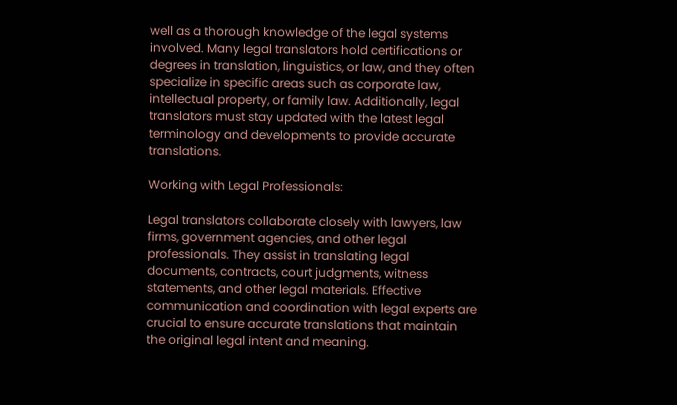well as a thorough knowledge of the legal systems involved. Many legal translators hold certifications or degrees in translation, linguistics, or law, and they often specialize in specific areas such as corporate law, intellectual property, or family law. Additionally, legal translators must stay updated with the latest legal terminology and developments to provide accurate translations.

Working with Legal Professionals:

Legal translators collaborate closely with lawyers, law firms, government agencies, and other legal professionals. They assist in translating legal documents, contracts, court judgments, witness statements, and other legal materials. Effective communication and coordination with legal experts are crucial to ensure accurate translations that maintain the original legal intent and meaning.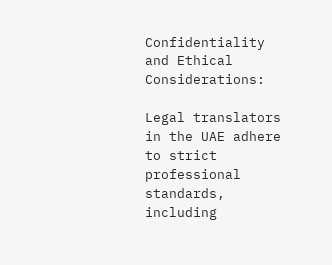Confidentiality and Ethical Considerations:

Legal translators in the UAE adhere to strict professional standards, including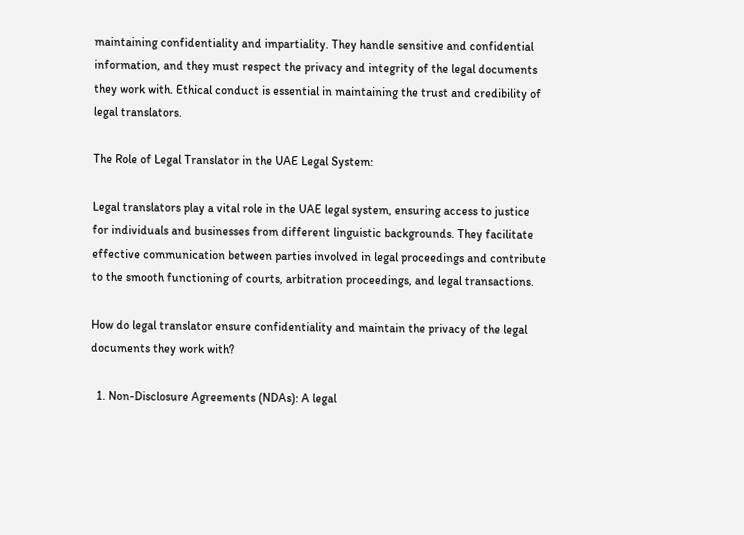maintaining confidentiality and impartiality. They handle sensitive and confidential information, and they must respect the privacy and integrity of the legal documents they work with. Ethical conduct is essential in maintaining the trust and credibility of legal translators.

The Role of Legal Translator in the UAE Legal System:

Legal translators play a vital role in the UAE legal system, ensuring access to justice for individuals and businesses from different linguistic backgrounds. They facilitate effective communication between parties involved in legal proceedings and contribute to the smooth functioning of courts, arbitration proceedings, and legal transactions.

How do legal translator ensure confidentiality and maintain the privacy of the legal documents they work with?

  1. Non-Disclosure Agreements (NDAs): A legal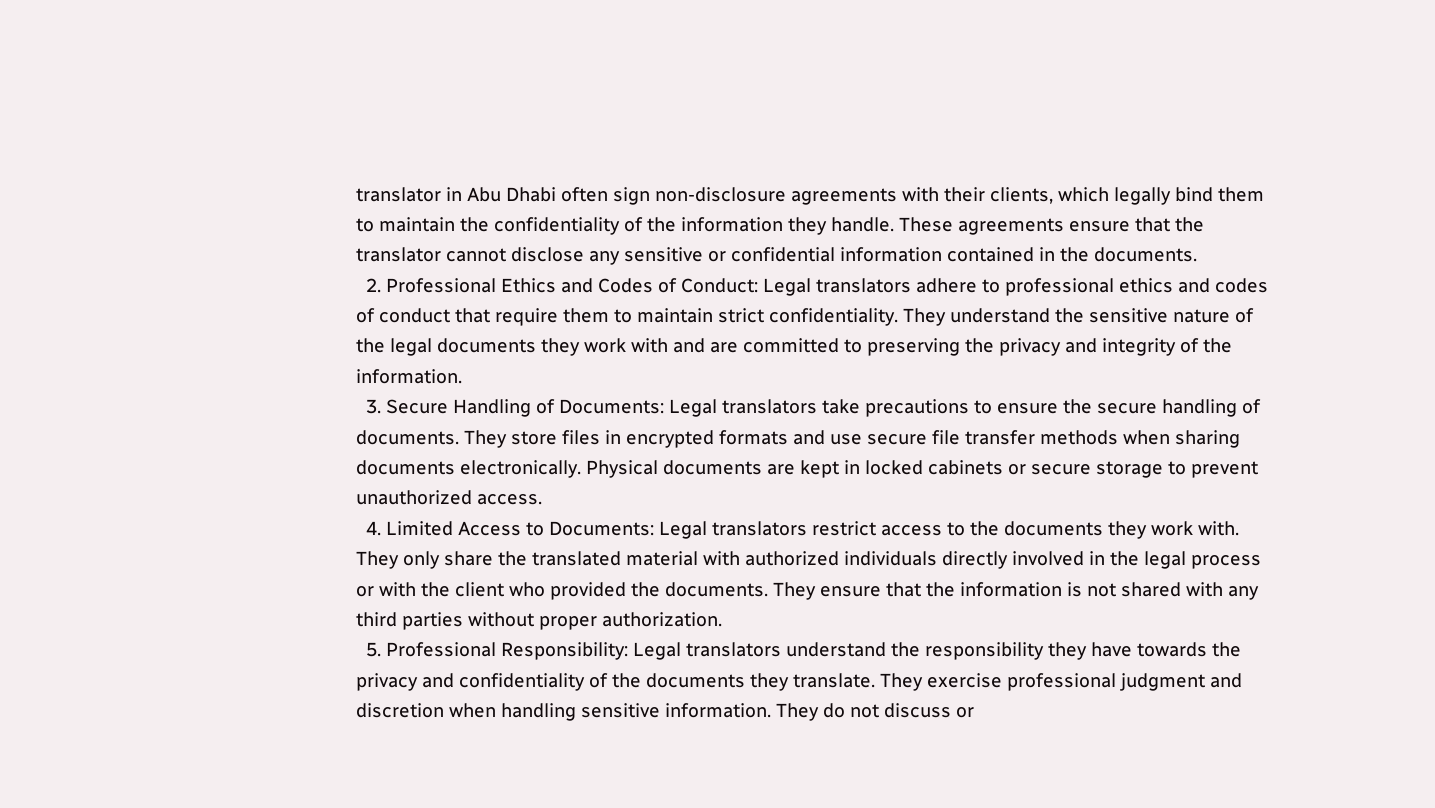translator in Abu Dhabi often sign non-disclosure agreements with their clients, which legally bind them to maintain the confidentiality of the information they handle. These agreements ensure that the translator cannot disclose any sensitive or confidential information contained in the documents.
  2. Professional Ethics and Codes of Conduct: Legal translators adhere to professional ethics and codes of conduct that require them to maintain strict confidentiality. They understand the sensitive nature of the legal documents they work with and are committed to preserving the privacy and integrity of the information.
  3. Secure Handling of Documents: Legal translators take precautions to ensure the secure handling of documents. They store files in encrypted formats and use secure file transfer methods when sharing documents electronically. Physical documents are kept in locked cabinets or secure storage to prevent unauthorized access.
  4. Limited Access to Documents: Legal translators restrict access to the documents they work with. They only share the translated material with authorized individuals directly involved in the legal process or with the client who provided the documents. They ensure that the information is not shared with any third parties without proper authorization.
  5. Professional Responsibility: Legal translators understand the responsibility they have towards the privacy and confidentiality of the documents they translate. They exercise professional judgment and discretion when handling sensitive information. They do not discuss or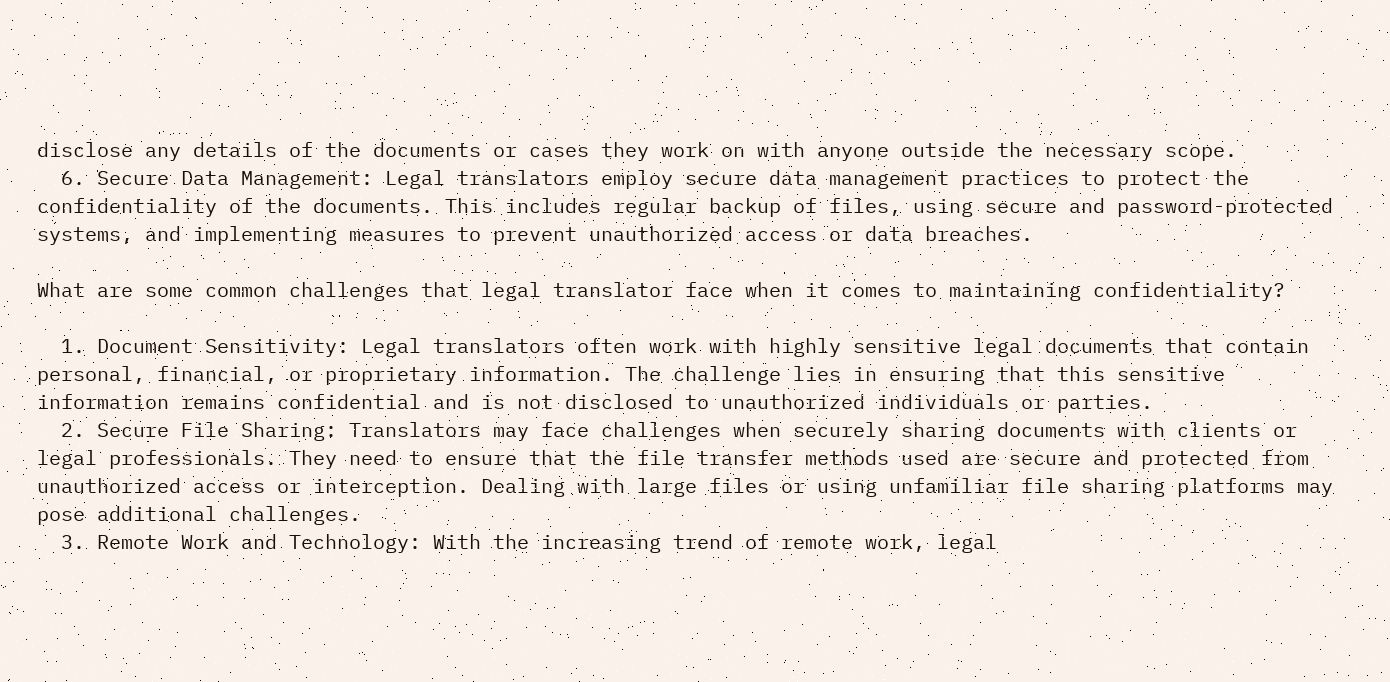disclose any details of the documents or cases they work on with anyone outside the necessary scope.
  6. Secure Data Management: Legal translators employ secure data management practices to protect the confidentiality of the documents. This includes regular backup of files, using secure and password-protected systems, and implementing measures to prevent unauthorized access or data breaches.

What are some common challenges that legal translator face when it comes to maintaining confidentiality?

  1. Document Sensitivity: Legal translators often work with highly sensitive legal documents that contain personal, financial, or proprietary information. The challenge lies in ensuring that this sensitive information remains confidential and is not disclosed to unauthorized individuals or parties.
  2. Secure File Sharing: Translators may face challenges when securely sharing documents with clients or legal professionals. They need to ensure that the file transfer methods used are secure and protected from unauthorized access or interception. Dealing with large files or using unfamiliar file sharing platforms may pose additional challenges.
  3. Remote Work and Technology: With the increasing trend of remote work, legal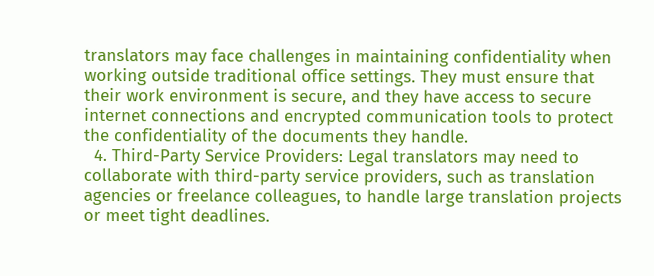translators may face challenges in maintaining confidentiality when working outside traditional office settings. They must ensure that their work environment is secure, and they have access to secure internet connections and encrypted communication tools to protect the confidentiality of the documents they handle.
  4. Third-Party Service Providers: Legal translators may need to collaborate with third-party service providers, such as translation agencies or freelance colleagues, to handle large translation projects or meet tight deadlines.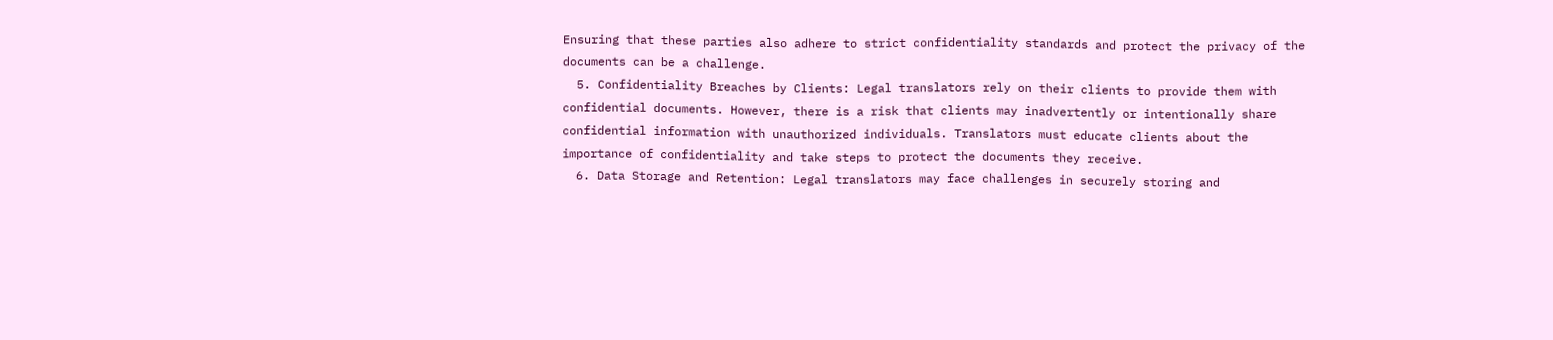Ensuring that these parties also adhere to strict confidentiality standards and protect the privacy of the documents can be a challenge.
  5. Confidentiality Breaches by Clients: Legal translators rely on their clients to provide them with confidential documents. However, there is a risk that clients may inadvertently or intentionally share confidential information with unauthorized individuals. Translators must educate clients about the importance of confidentiality and take steps to protect the documents they receive.
  6. Data Storage and Retention: Legal translators may face challenges in securely storing and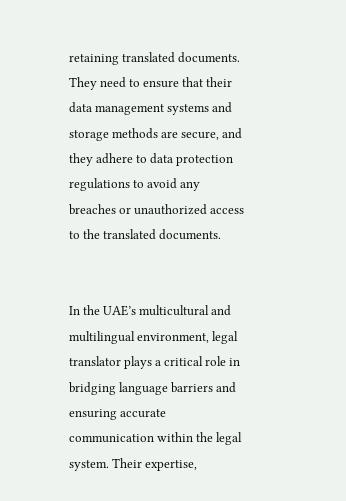retaining translated documents. They need to ensure that their data management systems and storage methods are secure, and they adhere to data protection regulations to avoid any breaches or unauthorized access to the translated documents.


In the UAE’s multicultural and multilingual environment, legal translator plays a critical role in bridging language barriers and ensuring accurate communication within the legal system. Their expertise,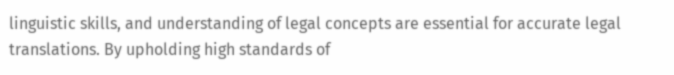linguistic skills, and understanding of legal concepts are essential for accurate legal translations. By upholding high standards of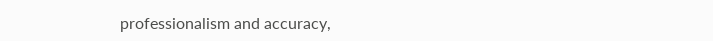professionalism and accuracy,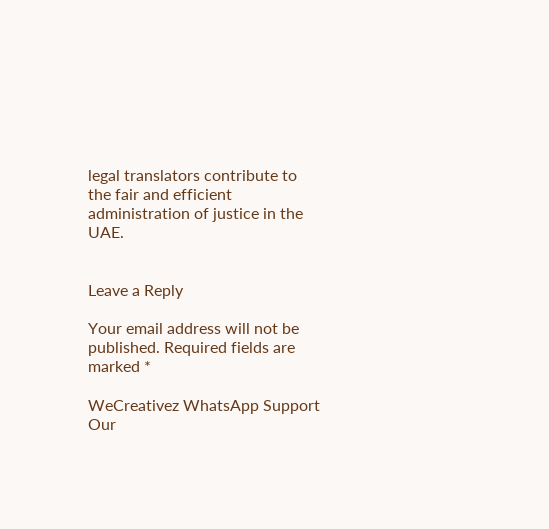legal translators contribute to the fair and efficient administration of justice in the UAE.


Leave a Reply

Your email address will not be published. Required fields are marked *

WeCreativez WhatsApp Support
Our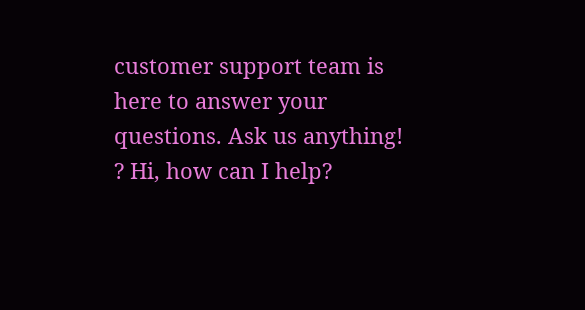customer support team is here to answer your questions. Ask us anything!
? Hi, how can I help?